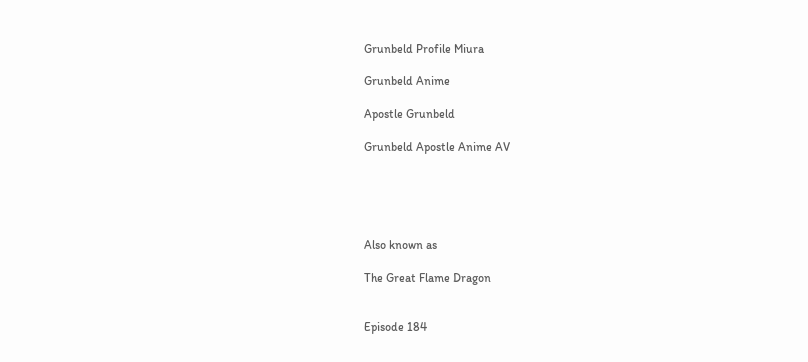Grunbeld Profile Miura

Grunbeld Anime

Apostle Grunbeld

Grunbeld Apostle Anime AV





Also known as

The Great Flame Dragon


Episode 184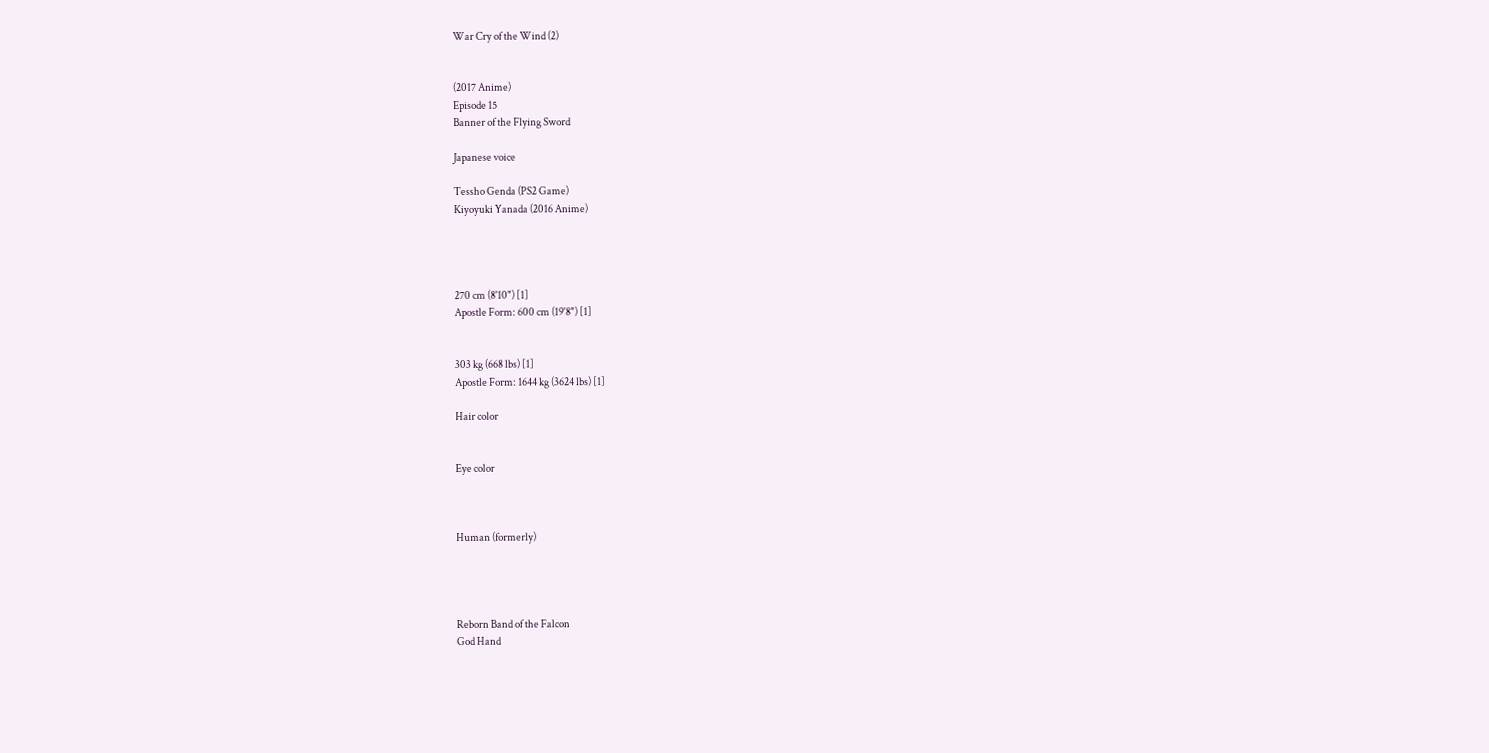War Cry of the Wind (2)


(2017 Anime)
Episode 15
Banner of the Flying Sword

Japanese voice

Tessho Genda (PS2 Game)
Kiyoyuki Yanada (2016 Anime)




270 cm (8'10") [1]
Apostle Form: 600 cm (19'8") [1]


303 kg (668 lbs) [1]
Apostle Form: 1644 kg (3624 lbs) [1]

Hair color


Eye color



Human (formerly)




Reborn Band of the Falcon
God Hand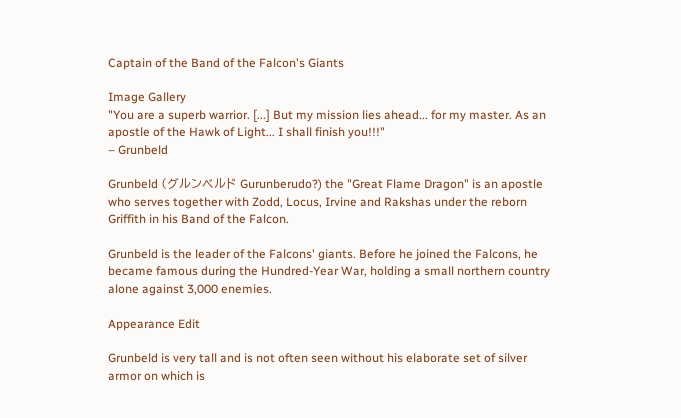Captain of the Band of the Falcon's Giants

Image Gallery
"You are a superb warrior. [...] But my mission lies ahead... for my master. As an apostle of the Hawk of Light... I shall finish you!!!"
– Grunbeld

Grunbeld (グルンベルド Gurunberudo?) the "Great Flame Dragon" is an apostle who serves together with Zodd, Locus, Irvine and Rakshas under the reborn Griffith in his Band of the Falcon.

Grunbeld is the leader of the Falcons' giants. Before he joined the Falcons, he became famous during the Hundred-Year War, holding a small northern country alone against 3,000 enemies.

Appearance Edit

Grunbeld is very tall and is not often seen without his elaborate set of silver armor on which is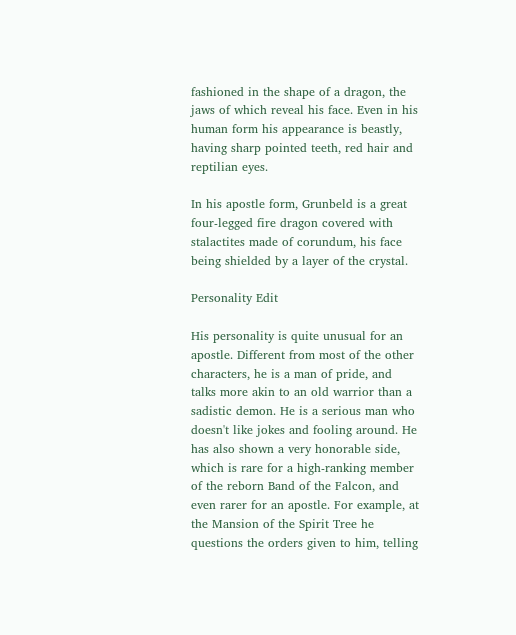fashioned in the shape of a dragon, the jaws of which reveal his face. Even in his human form his appearance is beastly, having sharp pointed teeth, red hair and reptilian eyes.

In his apostle form, Grunbeld is a great four-legged fire dragon covered with stalactites made of corundum, his face being shielded by a layer of the crystal.

Personality Edit

His personality is quite unusual for an apostle. Different from most of the other characters, he is a man of pride, and talks more akin to an old warrior than a sadistic demon. He is a serious man who doesn't like jokes and fooling around. He has also shown a very honorable side, which is rare for a high-ranking member of the reborn Band of the Falcon, and even rarer for an apostle. For example, at the Mansion of the Spirit Tree he questions the orders given to him, telling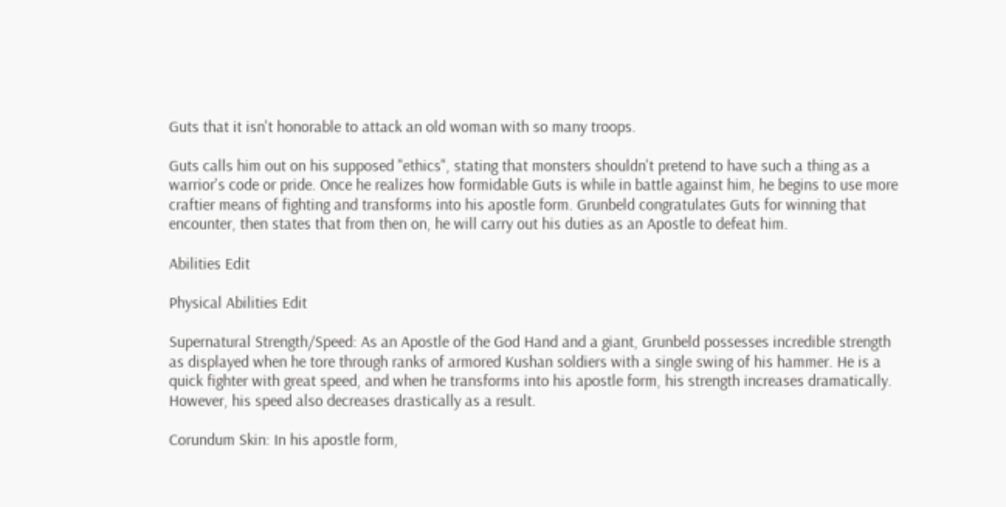Guts that it isn't honorable to attack an old woman with so many troops.

Guts calls him out on his supposed "ethics", stating that monsters shouldn't pretend to have such a thing as a warrior's code or pride. Once he realizes how formidable Guts is while in battle against him, he begins to use more craftier means of fighting and transforms into his apostle form. Grunbeld congratulates Guts for winning that encounter, then states that from then on, he will carry out his duties as an Apostle to defeat him.

Abilities Edit

Physical Abilities Edit

Supernatural Strength/Speed: As an Apostle of the God Hand and a giant, Grunbeld possesses incredible strength as displayed when he tore through ranks of armored Kushan soldiers with a single swing of his hammer. He is a quick fighter with great speed, and when he transforms into his apostle form, his strength increases dramatically. However, his speed also decreases drastically as a result.

Corundum Skin: In his apostle form,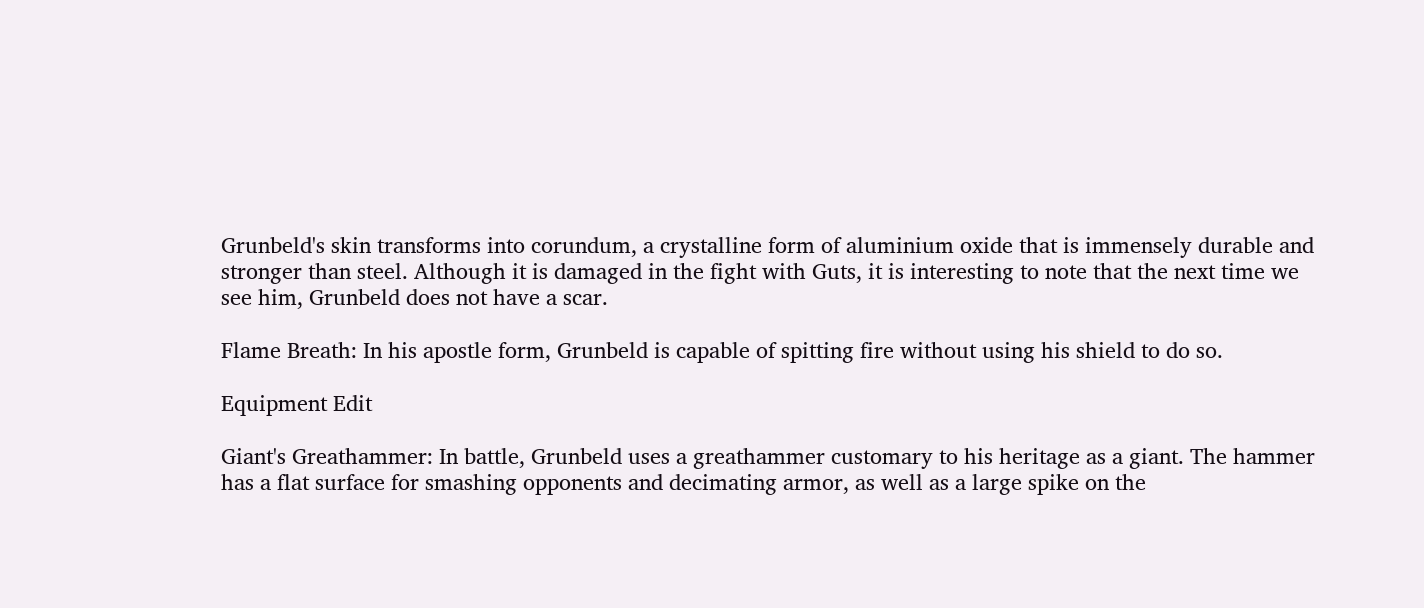Grunbeld's skin transforms into corundum, a crystalline form of aluminium oxide that is immensely durable and stronger than steel. Although it is damaged in the fight with Guts, it is interesting to note that the next time we see him, Grunbeld does not have a scar.

Flame Breath: In his apostle form, Grunbeld is capable of spitting fire without using his shield to do so.

Equipment Edit

Giant's Greathammer: In battle, Grunbeld uses a greathammer customary to his heritage as a giant. The hammer has a flat surface for smashing opponents and decimating armor, as well as a large spike on the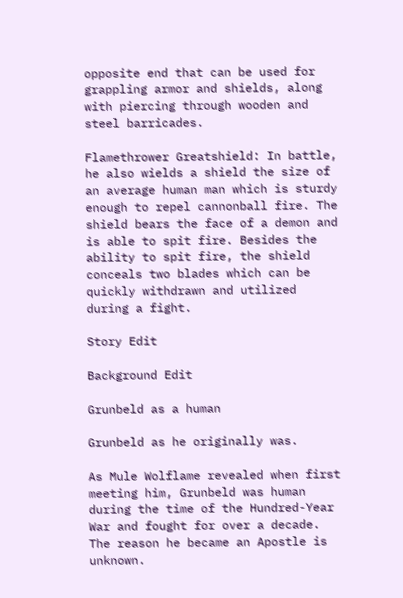opposite end that can be used for grappling armor and shields, along with piercing through wooden and steel barricades.

Flamethrower Greatshield: In battle, he also wields a shield the size of an average human man which is sturdy enough to repel cannonball fire. The shield bears the face of a demon and is able to spit fire. Besides the ability to spit fire, the shield conceals two blades which can be quickly withdrawn and utilized during a fight.

Story Edit

Background Edit

Grunbeld as a human

Grunbeld as he originally was.

As Mule Wolflame revealed when first meeting him, Grunbeld was human during the time of the Hundred-Year War and fought for over a decade. The reason he became an Apostle is unknown.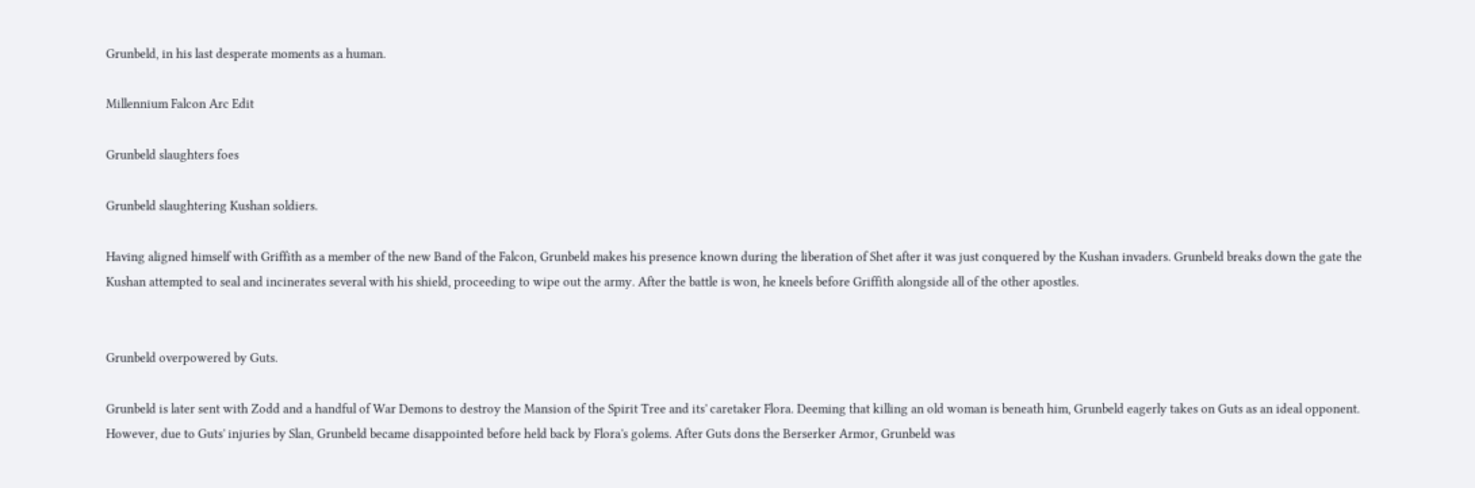Grunbeld, in his last desperate moments as a human.

Millennium Falcon Arc Edit

Grunbeld slaughters foes

Grunbeld slaughtering Kushan soldiers.

Having aligned himself with Griffith as a member of the new Band of the Falcon, Grunbeld makes his presence known during the liberation of Shet after it was just conquered by the Kushan invaders. Grunbeld breaks down the gate the Kushan attempted to seal and incinerates several with his shield, proceeding to wipe out the army. After the battle is won, he kneels before Griffith alongside all of the other apostles.


Grunbeld overpowered by Guts.

Grunbeld is later sent with Zodd and a handful of War Demons to destroy the Mansion of the Spirit Tree and its' caretaker Flora. Deeming that killing an old woman is beneath him, Grunbeld eagerly takes on Guts as an ideal opponent. However, due to Guts' injuries by Slan, Grunbeld became disappointed before held back by Flora's golems. After Guts dons the Berserker Armor, Grunbeld was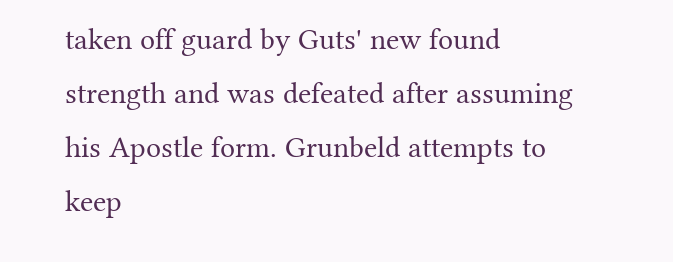taken off guard by Guts' new found strength and was defeated after assuming his Apostle form. Grunbeld attempts to keep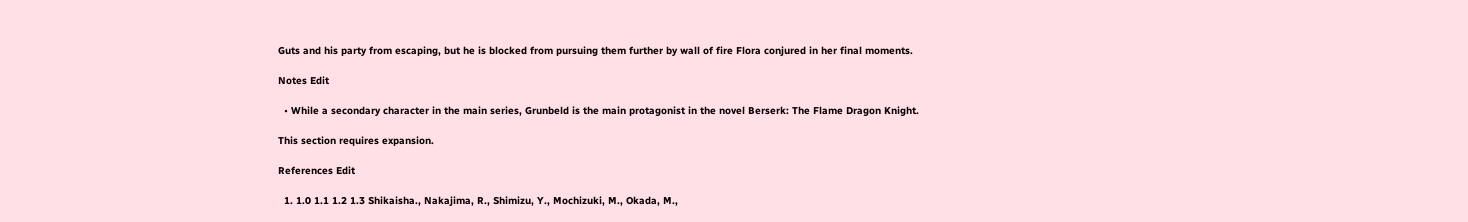Guts and his party from escaping, but he is blocked from pursuing them further by wall of fire Flora conjured in her final moments.

Notes Edit

  • While a secondary character in the main series, Grunbeld is the main protagonist in the novel Berserk: The Flame Dragon Knight.

This section requires expansion.

References Edit

  1. 1.0 1.1 1.2 1.3 Shikaisha., Nakajima, R., Shimizu, Y., Mochizuki, M., Okada, M.,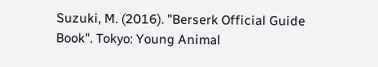Suzuki, M. (2016). "Berserk Official Guide Book". Tokyo: Young Animal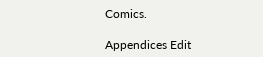Comics.

Appendices Edit